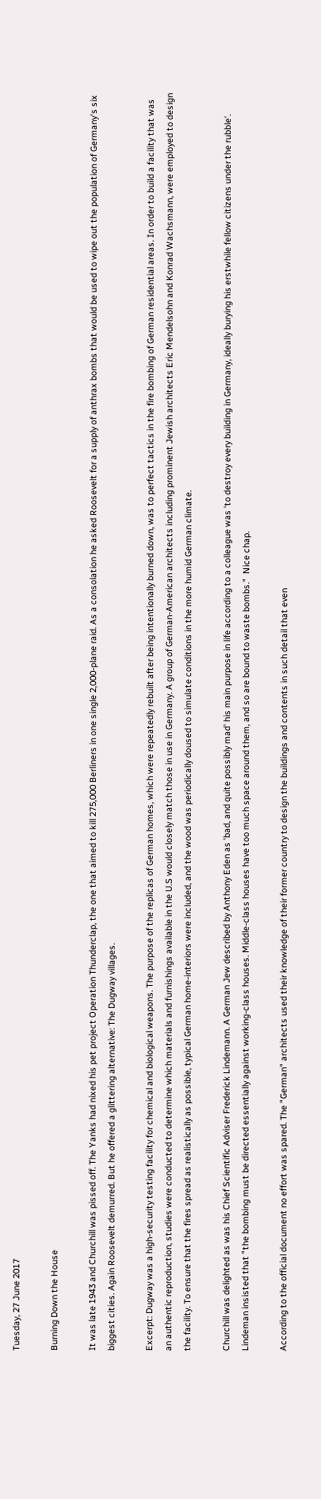Tuesday, 27 June 2017

Burning Down the House

It was late 1943 and Churchill was pissed off. The Yanks had nixed his pet project Operation Thunderclap, the one that aimed to kill 275,000 Berliners in one single 2,000-plane raid. As a consolation he asked Roosevelt for a supply of anthrax bombs that would be used to wipe out the population of Germany's six biggest cities. Again Roosevelt demurred. But he offered a glittering alternative: The Dugway villages.

Excerpt: Dugway was a high-security testing facility for chemical and biological weapons. The purpose of the replicas of German homes, which were repeatedly rebuilt after being intentionally burned down, was to perfect tactics in the fire bombing of German residential areas. In order to build a facility that was an authentic reproduction, studies were conducted to determine which materials and furnishings available in the U.S would closely match those in use in Germany. A group of German-American architects including prominent Jewish architects Eric Mendelsohn and Konrad Wachsmann, were employed to design the facility. To ensure that the fires spread as realistically as possible, typical German home-interiors were included, and the wood was periodically doused to simulate conditions in the more humid German climate.

Churchill was delighted as was his Chief Scientific Adviser Frederick Lindemann. A German Jew described by Anthony Eden as 'bad, and quite possibly mad' his main purpose in life according to a colleague was 'to destroy every building in Germany, ideally burying his erstwhile fellow citizens under the rubble'. Lindeman insisted that "the bombing must be directed essentially against working-class houses. Middle-class houses have too much space around them, and so are bound to waste bombs."  Nice chap.

According to the official document no effort was spared. The "German" architects used their knowledge of their former country to design the buildings and contents in such detail that even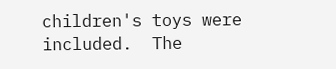children's toys were included.  The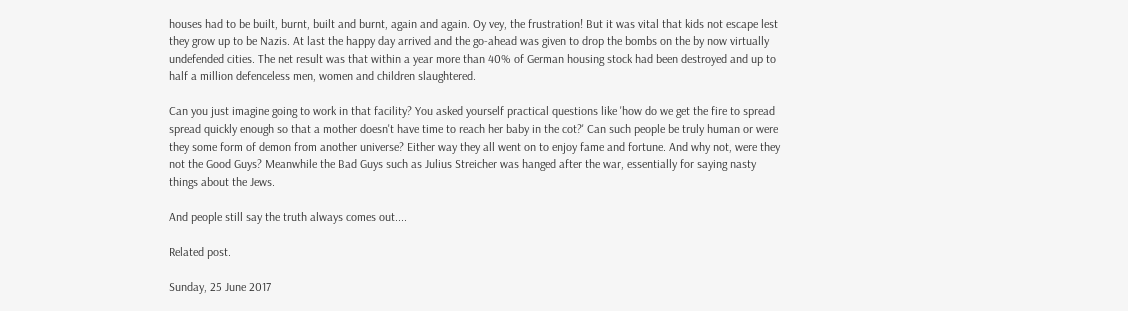houses had to be built, burnt, built and burnt, again and again. Oy vey, the frustration! But it was vital that kids not escape lest they grow up to be Nazis. At last the happy day arrived and the go-ahead was given to drop the bombs on the by now virtually undefended cities. The net result was that within a year more than 40% of German housing stock had been destroyed and up to half a million defenceless men, women and children slaughtered.

Can you just imagine going to work in that facility? You asked yourself practical questions like 'how do we get the fire to spread spread quickly enough so that a mother doesn't have time to reach her baby in the cot?' Can such people be truly human or were they some form of demon from another universe? Either way they all went on to enjoy fame and fortune. And why not, were they not the Good Guys? Meanwhile the Bad Guys such as Julius Streicher was hanged after the war, essentially for saying nasty things about the Jews.

And people still say the truth always comes out....

Related post.

Sunday, 25 June 2017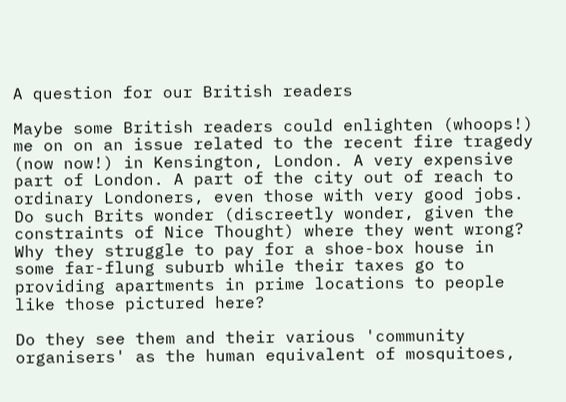A question for our British readers

Maybe some British readers could enlighten (whoops!) me on on an issue related to the recent fire tragedy (now now!) in Kensington, London. A very expensive part of London. A part of the city out of reach to ordinary Londoners, even those with very good jobs. Do such Brits wonder (discreetly wonder, given the constraints of Nice Thought) where they went wrong? Why they struggle to pay for a shoe-box house in some far-flung suburb while their taxes go to providing apartments in prime locations to people like those pictured here?

Do they see them and their various 'community organisers' as the human equivalent of mosquitoes,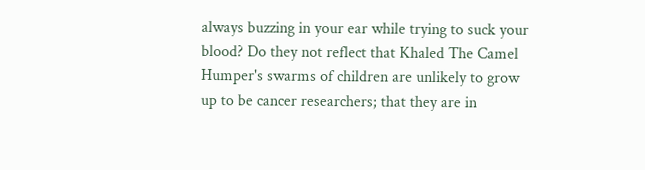always buzzing in your ear while trying to suck your blood? Do they not reflect that Khaled The Camel Humper's swarms of children are unlikely to grow up to be cancer researchers; that they are in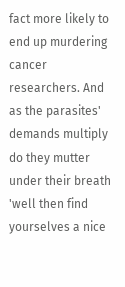fact more likely to end up murdering cancer researchers. And as the parasites' demands multiply do they mutter under their breath 'well then find yourselves a nice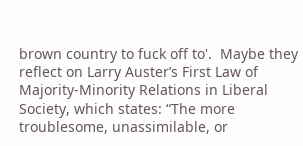brown country to fuck off to'.  Maybe they reflect on Larry Auster’s First Law of Majority-Minority Relations in Liberal Society, which states: “The more troublesome, unassimilable, or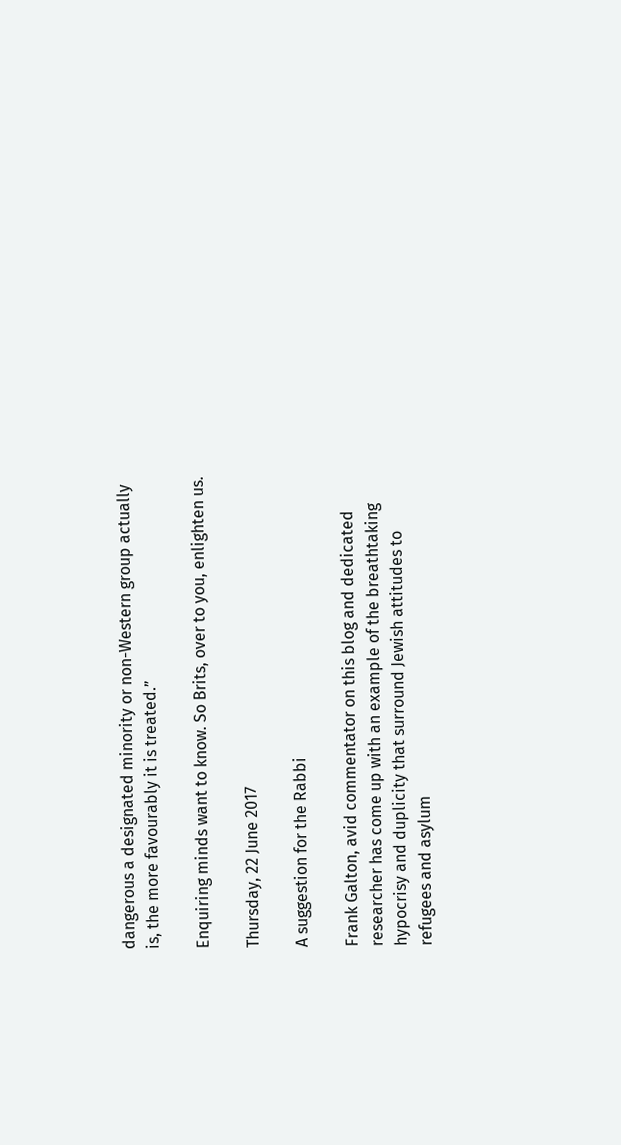dangerous a designated minority or non-Western group actually is, the more favourably it is treated.”

Enquiring minds want to know. So Brits, over to you, enlighten us.

Thursday, 22 June 2017

A suggestion for the Rabbi

Frank Galton, avid commentator on this blog and dedicated researcher has come up with an example of the breathtaking hypocrisy and duplicity that surround Jewish attitudes to refugees and asylum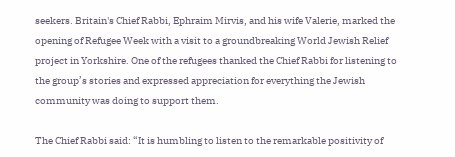seekers. Britain's Chief Rabbi, Ephraim Mirvis, and his wife Valerie, marked the opening of Refugee Week with a visit to a groundbreaking World Jewish Relief project in Yorkshire. One of the refugees thanked the Chief Rabbi for listening to the group’s stories and expressed appreciation for everything the Jewish community was doing to support them.

The Chief Rabbi said: “It is humbling to listen to the remarkable positivity of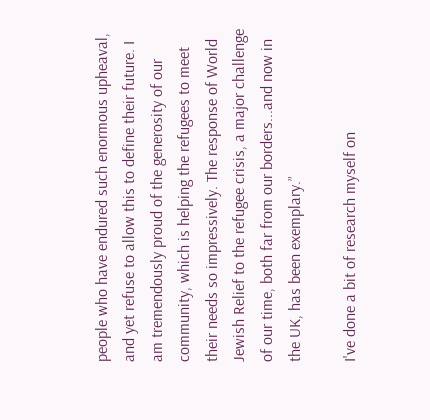people who have endured such enormous upheaval, and yet refuse to allow this to define their future. I am tremendously proud of the generosity of our community, which is helping the refugees to meet their needs so impressively. The response of World Jewish Relief to the refugee crisis, a major challenge of our time, both far from our borders...and now in the UK, has been exemplary.”

I've done a bit of research myself on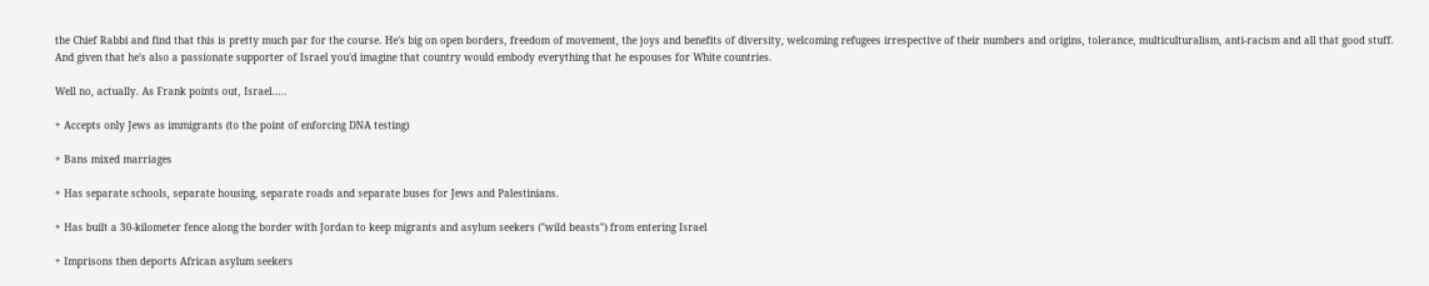the Chief Rabbi and find that this is pretty much par for the course. He's big on open borders, freedom of movement, the joys and benefits of diversity, welcoming refugees irrespective of their numbers and origins, tolerance, multiculturalism, anti-racism and all that good stuff. And given that he's also a passionate supporter of Israel you'd imagine that country would embody everything that he espouses for White countries.

Well no, actually. As Frank points out, Israel.....

+ Accepts only Jews as immigrants (to the point of enforcing DNA testing)

+ Bans mixed marriages

+ Has separate schools, separate housing, separate roads and separate buses for Jews and Palestinians.

+ Has built a 30-kilometer fence along the border with Jordan to keep migrants and asylum seekers ("wild beasts") from entering Israel

+ Imprisons then deports African asylum seekers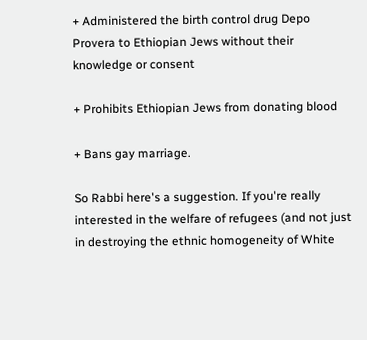+ Administered the birth control drug Depo Provera to Ethiopian Jews without their knowledge or consent

+ Prohibits Ethiopian Jews from donating blood

+ Bans gay marriage.

So Rabbi here's a suggestion. If you're really interested in the welfare of refugees (and not just in destroying the ethnic homogeneity of White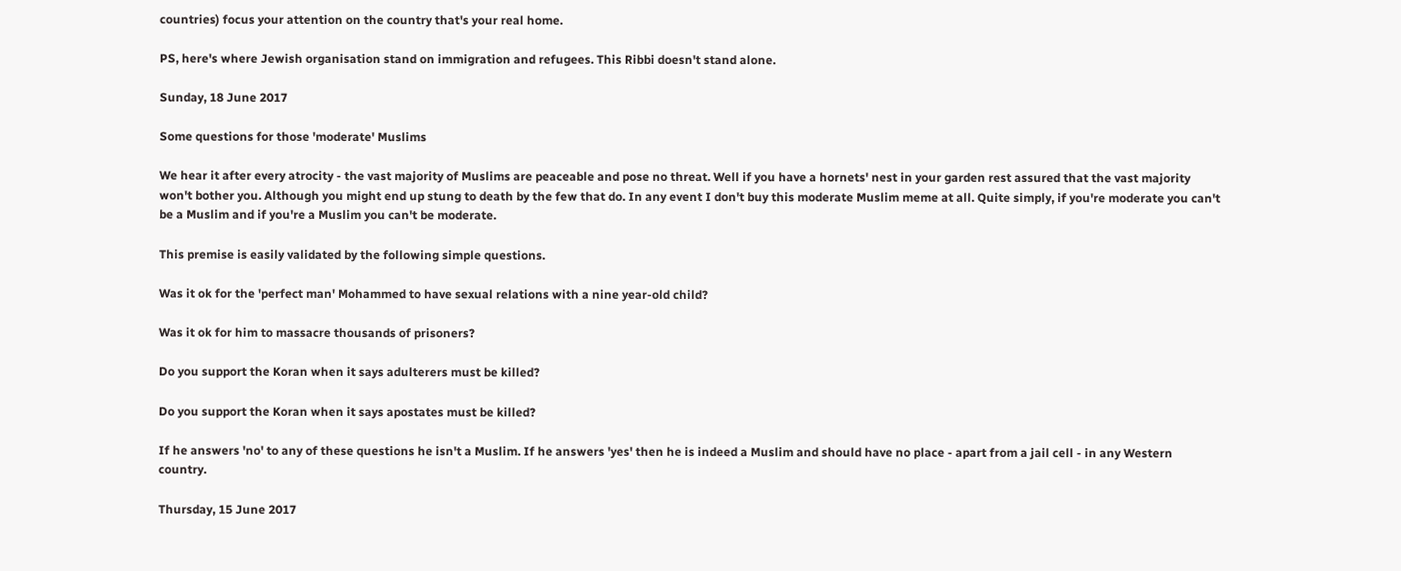countries) focus your attention on the country that's your real home.

PS, here's where Jewish organisation stand on immigration and refugees. This Ribbi doesn't stand alone.

Sunday, 18 June 2017

Some questions for those 'moderate' Muslims

We hear it after every atrocity - the vast majority of Muslims are peaceable and pose no threat. Well if you have a hornets' nest in your garden rest assured that the vast majority won't bother you. Although you might end up stung to death by the few that do. In any event I don't buy this moderate Muslim meme at all. Quite simply, if you're moderate you can't be a Muslim and if you're a Muslim you can't be moderate.

This premise is easily validated by the following simple questions.

Was it ok for the 'perfect man' Mohammed to have sexual relations with a nine year-old child?

Was it ok for him to massacre thousands of prisoners?

Do you support the Koran when it says adulterers must be killed?

Do you support the Koran when it says apostates must be killed?

If he answers 'no' to any of these questions he isn't a Muslim. If he answers 'yes' then he is indeed a Muslim and should have no place - apart from a jail cell - in any Western country.

Thursday, 15 June 2017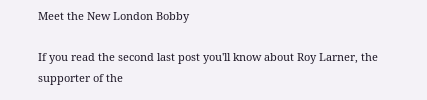Meet the New London Bobby

If you read the second last post you'll know about Roy Larner, the supporter of the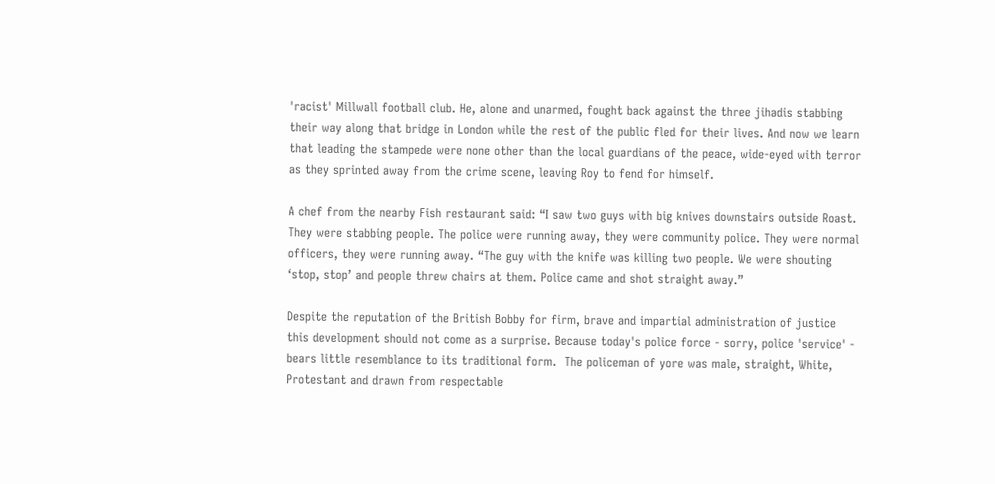'racist' Millwall football club. He, alone and unarmed, fought back against the three jihadis stabbing their way along that bridge in London while the rest of the public fled for their lives. And now we learn that leading the stampede were none other than the local guardians of the peace, wide-eyed with terror as they sprinted away from the crime scene, leaving Roy to fend for himself.

A chef from the nearby Fish restaurant said: “I saw two guys with big knives downstairs outside Roast. They were stabbing people. The police were running away, they were community police. They were normal officers, they were running away. “The guy with the knife was killing two people. We were shouting ‘stop, stop’ and people threw chairs at them. Police came and shot straight away.”

Despite the reputation of the British Bobby for firm, brave and impartial administration of justice this development should not come as a surprise. Because today's police force - sorry, police 'service' - bears little resemblance to its traditional form.  The policeman of yore was male, straight, White, Protestant and drawn from respectable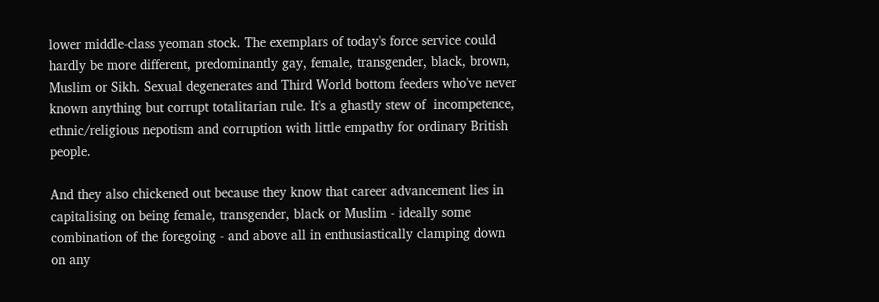lower middle-class yeoman stock. The exemplars of today's force service could hardly be more different, predominantly gay, female, transgender, black, brown, Muslim or Sikh. Sexual degenerates and Third World bottom feeders who've never known anything but corrupt totalitarian rule. It's a ghastly stew of  incompetence, ethnic/religious nepotism and corruption with little empathy for ordinary British people.

And they also chickened out because they know that career advancement lies in capitalising on being female, transgender, black or Muslim - ideally some combination of the foregoing - and above all in enthusiastically clamping down on any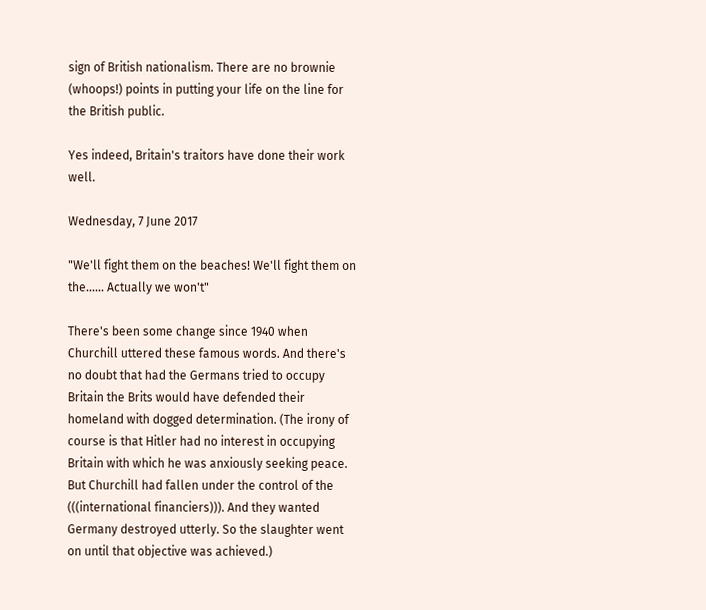sign of British nationalism. There are no brownie (whoops!) points in putting your life on the line for the British public.

Yes indeed, Britain's traitors have done their work well.

Wednesday, 7 June 2017

"We'll fight them on the beaches! We'll fight them on the...... Actually we won't"

There's been some change since 1940 when Churchill uttered these famous words. And there's no doubt that had the Germans tried to occupy Britain the Brits would have defended their homeland with dogged determination. (The irony of course is that Hitler had no interest in occupying Britain with which he was anxiously seeking peace. But Churchill had fallen under the control of the (((international financiers))). And they wanted Germany destroyed utterly. So the slaughter went on until that objective was achieved.)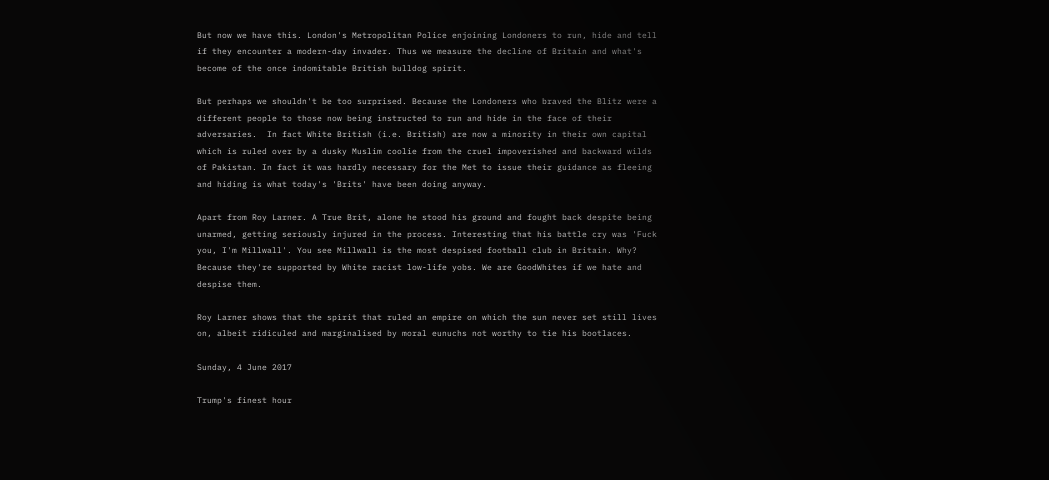But now we have this. London's Metropolitan Police enjoining Londoners to run, hide and tell if they encounter a modern-day invader. Thus we measure the decline of Britain and what's become of the once indomitable British bulldog spirit.

But perhaps we shouldn't be too surprised. Because the Londoners who braved the Blitz were a different people to those now being instructed to run and hide in the face of their adversaries.  In fact White British (i.e. British) are now a minority in their own capital which is ruled over by a dusky Muslim coolie from the cruel impoverished and backward wilds of Pakistan. In fact it was hardly necessary for the Met to issue their guidance as fleeing and hiding is what today's 'Brits' have been doing anyway.

Apart from Roy Larner. A True Brit, alone he stood his ground and fought back despite being unarmed, getting seriously injured in the process. Interesting that his battle cry was 'Fuck you, I'm Millwall'. You see Millwall is the most despised football club in Britain. Why? Because they're supported by White racist low-life yobs. We are GoodWhites if we hate and despise them.

Roy Larner shows that the spirit that ruled an empire on which the sun never set still lives on, albeit ridiculed and marginalised by moral eunuchs not worthy to tie his bootlaces.

Sunday, 4 June 2017

Trump's finest hour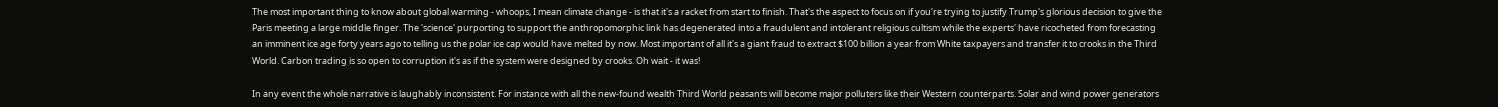The most important thing to know about global warming - whoops, I mean climate change - is that it's a racket from start to finish. That's the aspect to focus on if you're trying to justify Trump's glorious decision to give the Paris meeting a large middle finger. The 'science' purporting to support the anthropomorphic link has degenerated into a fraudulent and intolerant religious cultism while the experts' have ricocheted from forecasting an imminent ice age forty years ago to telling us the polar ice cap would have melted by now. Most important of all it's a giant fraud to extract $100 billion a year from White taxpayers and transfer it to crooks in the Third World. Carbon trading is so open to corruption it's as if the system were designed by crooks. Oh wait - it was!

In any event the whole narrative is laughably inconsistent. For instance with all the new-found wealth Third World peasants will become major polluters like their Western counterparts. Solar and wind power generators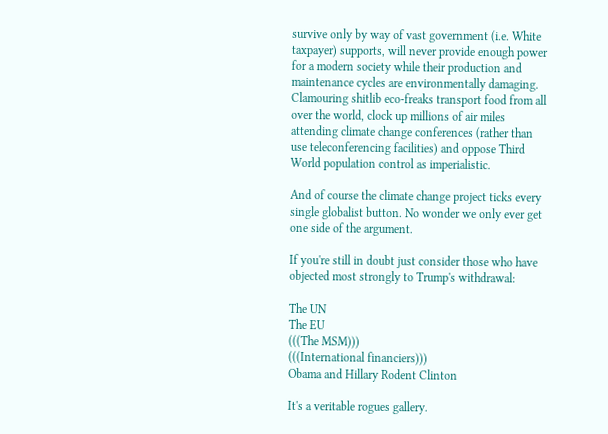survive only by way of vast government (i.e. White taxpayer) supports, will never provide enough power for a modern society while their production and maintenance cycles are environmentally damaging. Clamouring shitlib eco-freaks transport food from all over the world, clock up millions of air miles attending climate change conferences (rather than use teleconferencing facilities) and oppose Third World population control as imperialistic.

And of course the climate change project ticks every single globalist button. No wonder we only ever get one side of the argument.

If you're still in doubt just consider those who have objected most strongly to Trump's withdrawal:

The UN
The EU
(((The MSM)))
(((International financiers)))
Obama and Hillary Rodent Clinton

It's a veritable rogues gallery.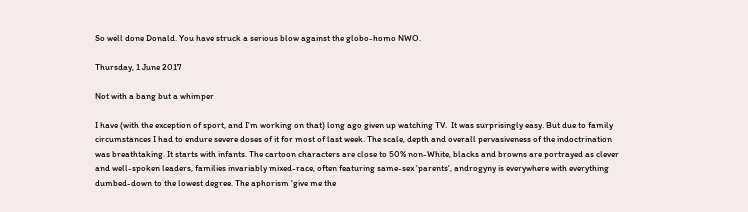So well done Donald. You have struck a serious blow against the globo-homo NWO.

Thursday, 1 June 2017

Not with a bang but a whimper

I have (with the exception of sport, and I'm working on that) long ago given up watching TV.  It was surprisingly easy. But due to family circumstances I had to endure severe doses of it for most of last week. The scale, depth and overall pervasiveness of the indoctrination was breathtaking. It starts with infants. The cartoon characters are close to 50% non-White, blacks and browns are portrayed as clever and well-spoken leaders, families invariably mixed-race, often featuring same-sex 'parents', androgyny is everywhere with everything dumbed-down to the lowest degree. The aphorism 'give me the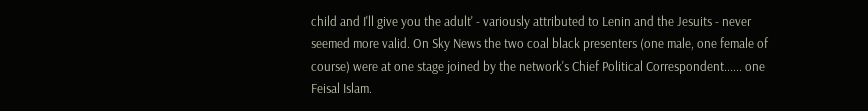child and I'll give you the adult' - variously attributed to Lenin and the Jesuits - never seemed more valid. On Sky News the two coal black presenters (one male, one female of course) were at one stage joined by the network's Chief Political Correspondent...... one Feisal Islam.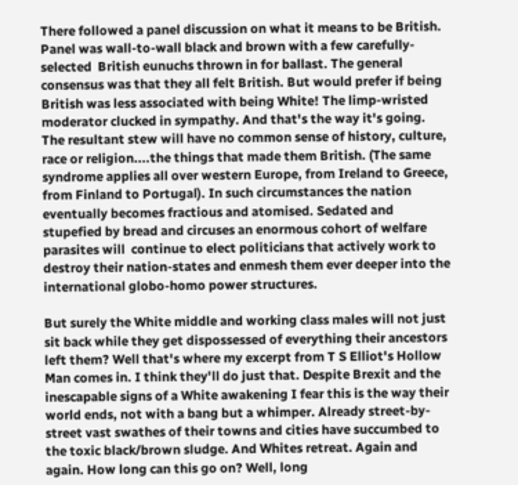There followed a panel discussion on what it means to be British. Panel was wall-to-wall black and brown with a few carefully-selected  British eunuchs thrown in for ballast. The general consensus was that they all felt British. But would prefer if being British was less associated with being White! The limp-wristed moderator clucked in sympathy. And that's the way it's going. The resultant stew will have no common sense of history, culture, race or religion....the things that made them British. (The same syndrome applies all over western Europe, from Ireland to Greece, from Finland to Portugal). In such circumstances the nation eventually becomes fractious and atomised. Sedated and stupefied by bread and circuses an enormous cohort of welfare parasites will  continue to elect politicians that actively work to destroy their nation-states and enmesh them ever deeper into the international globo-homo power structures.

But surely the White middle and working class males will not just sit back while they get dispossessed of everything their ancestors left them? Well that's where my excerpt from T S Elliot's Hollow Man comes in. I think they'll do just that. Despite Brexit and the inescapable signs of a White awakening I fear this is the way their world ends, not with a bang but a whimper. Already street-by-street vast swathes of their towns and cities have succumbed to the toxic black/brown sludge. And Whites retreat. Again and again. How long can this go on? Well, long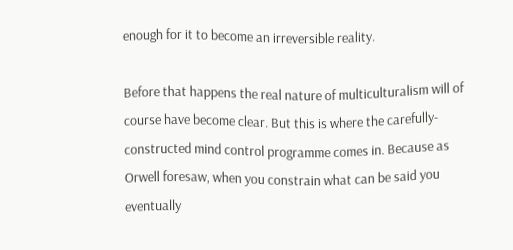enough for it to become an irreversible reality.

Before that happens the real nature of multiculturalism will of course have become clear. But this is where the carefully-constructed mind control programme comes in. Because as Orwell foresaw, when you constrain what can be said you eventually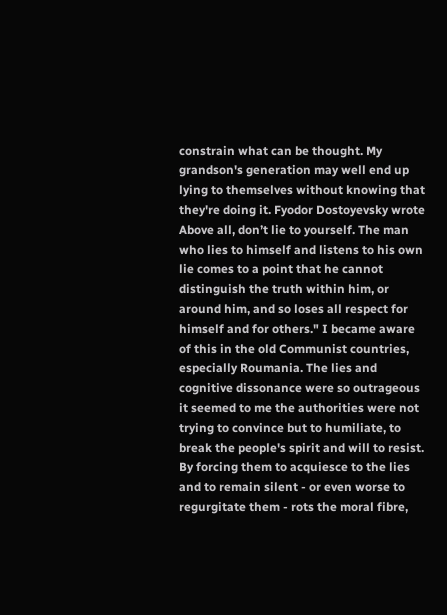constrain what can be thought. My grandson's generation may well end up lying to themselves without knowing that they're doing it. Fyodor Dostoyevsky wrote  Above all, don’t lie to yourself. The man who lies to himself and listens to his own lie comes to a point that he cannot distinguish the truth within him, or around him, and so loses all respect for himself and for others." I became aware of this in the old Communist countries, especially Roumania. The lies and cognitive dissonance were so outrageous it seemed to me the authorities were not trying to convince but to humiliate, to break the people's spirit and will to resist. By forcing them to acquiesce to the lies and to remain silent - or even worse to regurgitate them - rots the moral fibre,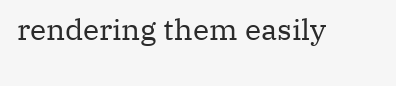rendering them easily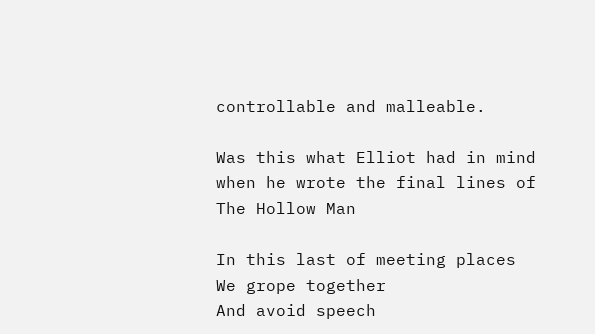controllable and malleable.

Was this what Elliot had in mind when he wrote the final lines of The Hollow Man

In this last of meeting places
We grope together
And avoid speech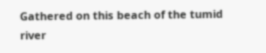Gathered on this beach of the tumid river